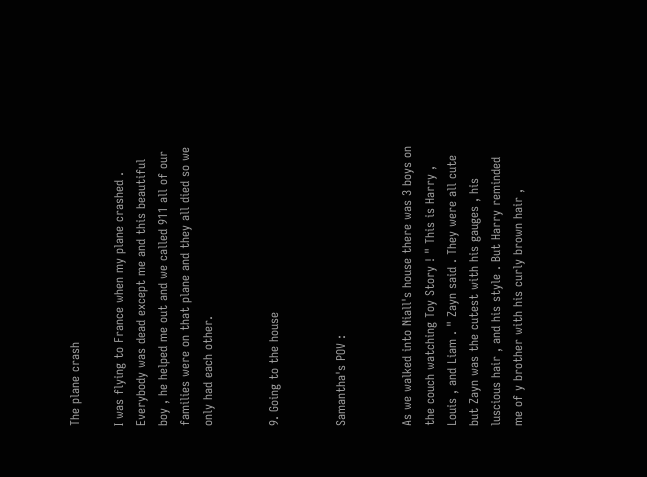The plane crash

I was flying to France when my plane crashed . Everybody was dead except me and this beautiful boy , he helped me out and we called 911 all of our families were on that plane and they all died so we only had each other.


9. Going to the house


Samantha's POV :


As we walked into Niall's house there was 3 boys on the couch watching Toy Story ! " This is Harry , Louis , and Liam . " Zayn said . They were all cute but Zayn was the cutest with his gauges , his luscious hair , and his style . But Harry reminded me of y brother with his curly brown hair ,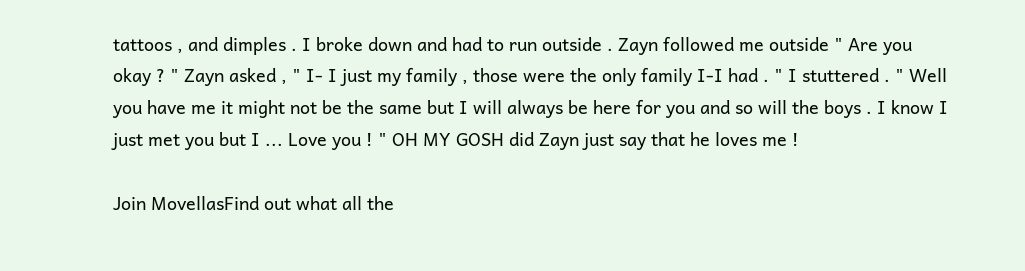tattoos , and dimples . I broke down and had to run outside . Zayn followed me outside " Are you okay ? " Zayn asked , " I- I just my family , those were the only family I-I had . " I stuttered . " Well you have me it might not be the same but I will always be here for you and so will the boys . I know I just met you but I ... Love you ! " OH MY GOSH did Zayn just say that he loves me !

Join MovellasFind out what all the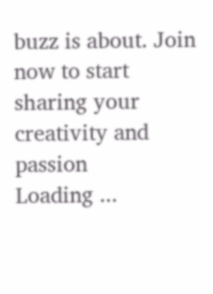buzz is about. Join now to start sharing your creativity and passion
Loading ...